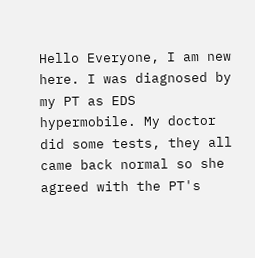Hello Everyone, I am new here. I was diagnosed by my PT as EDS hypermobile. My doctor did some tests, they all came back normal so she agreed with the PT's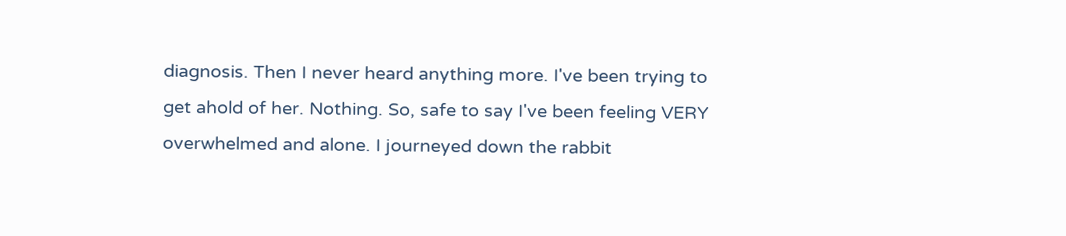diagnosis. Then I never heard anything more. I've been trying to get ahold of her. Nothing. So, safe to say I've been feeling VERY overwhelmed and alone. I journeyed down the rabbit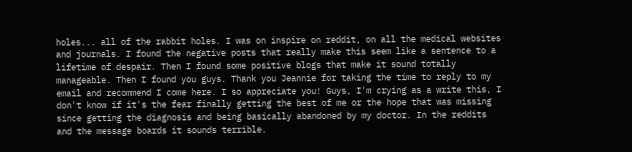holes... all of the rabbit holes. I was on inspire on reddit, on all the medical websites and journals. I found the negative posts that really make this seem like a sentence to a lifetime of despair. Then I found some positive blogs that make it sound totally manageable. Then I found you guys. Thank you Jeannie for taking the time to reply to my email and recommend I come here. I so appreciate you! Guys, I'm crying as a write this, I don't know if it's the fear finally getting the best of me or the hope that was missing since getting the diagnosis and being basically abandoned by my doctor. In the reddits and the message boards it sounds terrible.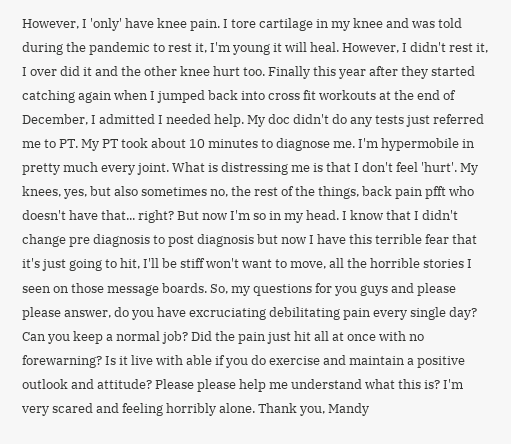However, I 'only' have knee pain. I tore cartilage in my knee and was told during the pandemic to rest it, I'm young it will heal. However, I didn't rest it, I over did it and the other knee hurt too. Finally this year after they started catching again when I jumped back into cross fit workouts at the end of December, I admitted I needed help. My doc didn't do any tests just referred me to PT. My PT took about 10 minutes to diagnose me. I'm hypermobile in pretty much every joint. What is distressing me is that I don't feel 'hurt'. My knees, yes, but also sometimes no, the rest of the things, back pain pfft who doesn't have that... right? But now I'm so in my head. I know that I didn't change pre diagnosis to post diagnosis but now I have this terrible fear that it's just going to hit, I'll be stiff won't want to move, all the horrible stories I seen on those message boards. So, my questions for you guys and please please answer, do you have excruciating debilitating pain every single day? Can you keep a normal job? Did the pain just hit all at once with no forewarning? Is it live with able if you do exercise and maintain a positive outlook and attitude? Please please help me understand what this is? I'm very scared and feeling horribly alone. Thank you, Mandy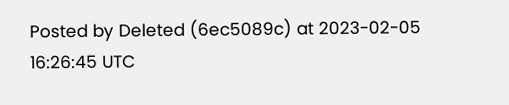Posted by Deleted (6ec5089c) at 2023-02-05 16:26:45 UTC